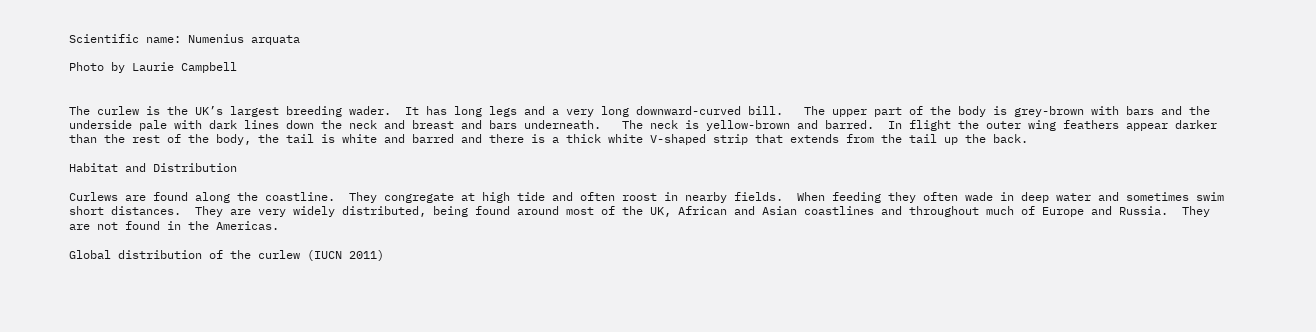Scientific name: Numenius arquata

Photo by Laurie Campbell


The curlew is the UK’s largest breeding wader.  It has long legs and a very long downward-curved bill.   The upper part of the body is grey-brown with bars and the underside pale with dark lines down the neck and breast and bars underneath.   The neck is yellow-brown and barred.  In flight the outer wing feathers appear darker than the rest of the body, the tail is white and barred and there is a thick white V-shaped strip that extends from the tail up the back.

Habitat and Distribution

Curlews are found along the coastline.  They congregate at high tide and often roost in nearby fields.  When feeding they often wade in deep water and sometimes swim short distances.  They are very widely distributed, being found around most of the UK, African and Asian coastlines and throughout much of Europe and Russia.  They are not found in the Americas.

Global distribution of the curlew (IUCN 2011)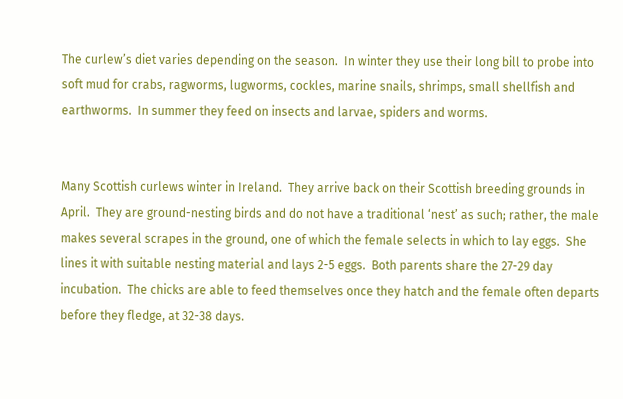The curlew’s diet varies depending on the season.  In winter they use their long bill to probe into soft mud for crabs, ragworms, lugworms, cockles, marine snails, shrimps, small shellfish and earthworms.  In summer they feed on insects and larvae, spiders and worms.


Many Scottish curlews winter in Ireland.  They arrive back on their Scottish breeding grounds in April.  They are ground-nesting birds and do not have a traditional ‘nest’ as such; rather, the male makes several scrapes in the ground, one of which the female selects in which to lay eggs.  She lines it with suitable nesting material and lays 2-5 eggs.  Both parents share the 27-29 day incubation.  The chicks are able to feed themselves once they hatch and the female often departs before they fledge, at 32-38 days.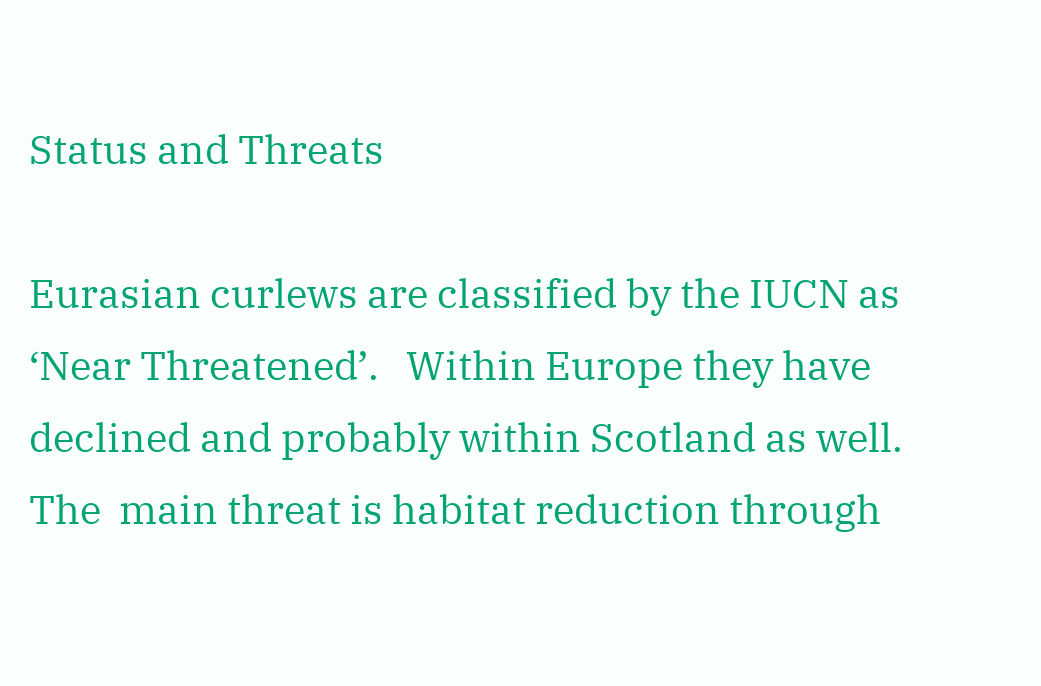Status and Threats

Eurasian curlews are classified by the IUCN as ‘Near Threatened’.   Within Europe they have declined and probably within Scotland as well.  The  main threat is habitat reduction through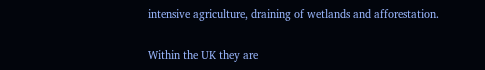intensive agriculture, draining of wetlands and afforestation.

Within the UK they are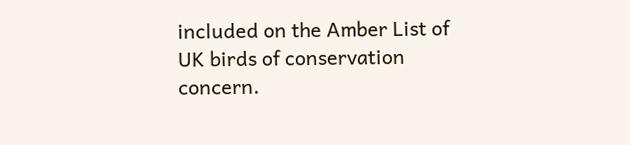included on the Amber List of UK birds of conservation concern.